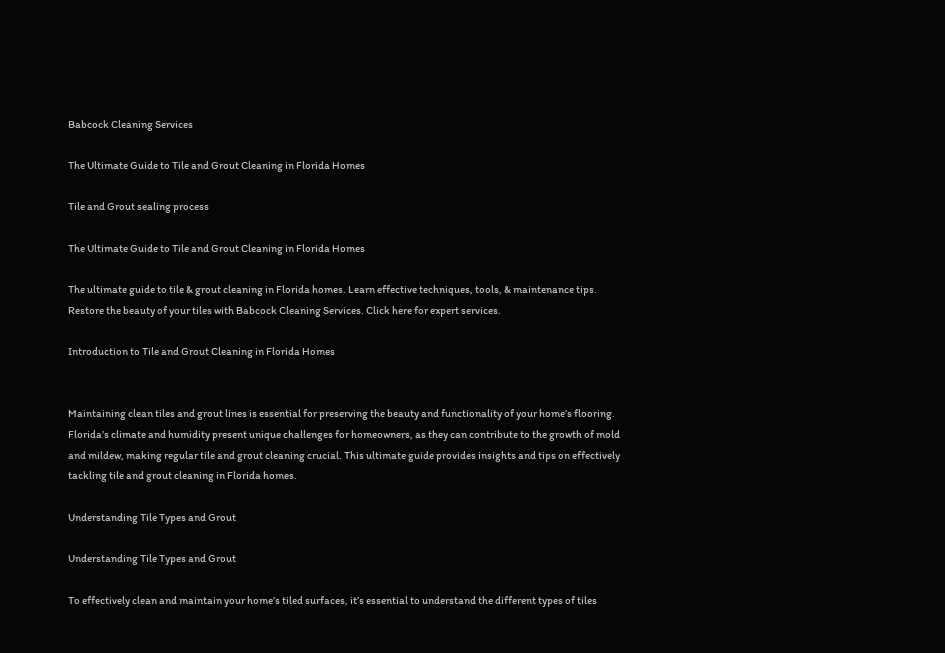Babcock Cleaning Services

The Ultimate Guide to Tile and Grout Cleaning in Florida Homes

Tile and Grout sealing process

The Ultimate Guide to Tile and Grout Cleaning in Florida Homes

The ultimate guide to tile & grout cleaning in Florida homes. Learn effective techniques, tools, & maintenance tips. Restore the beauty of your tiles with Babcock Cleaning Services. Click here for expert services.

Introduction to Tile and Grout Cleaning in Florida Homes


Maintaining clean tiles and grout lines is essential for preserving the beauty and functionality of your home’s flooring. Florida’s climate and humidity present unique challenges for homeowners, as they can contribute to the growth of mold and mildew, making regular tile and grout cleaning crucial. This ultimate guide provides insights and tips on effectively tackling tile and grout cleaning in Florida homes.

Understanding Tile Types and Grout

Understanding Tile Types and Grout

To effectively clean and maintain your home’s tiled surfaces, it’s essential to understand the different types of tiles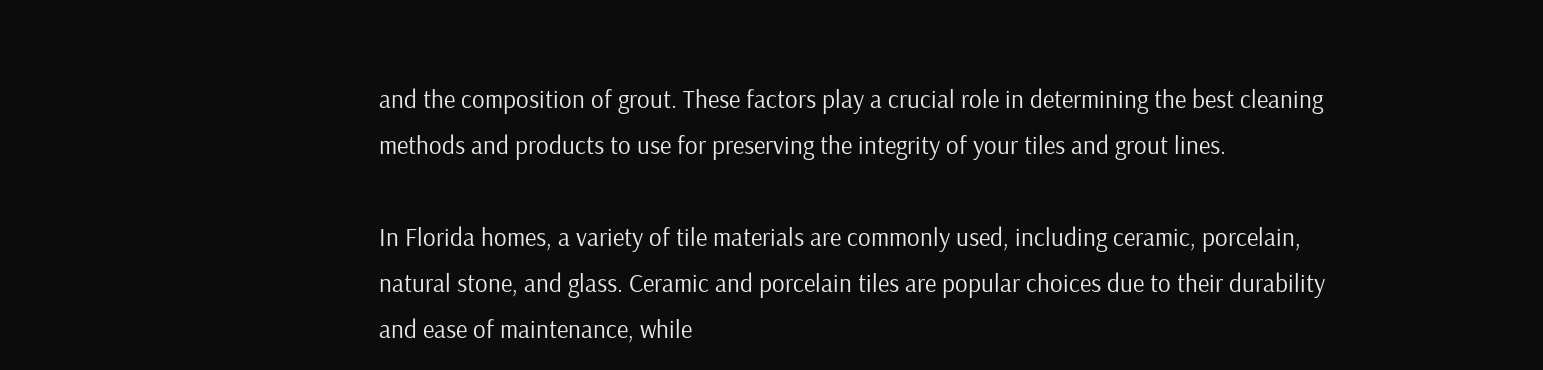and the composition of grout. These factors play a crucial role in determining the best cleaning methods and products to use for preserving the integrity of your tiles and grout lines.

In Florida homes, a variety of tile materials are commonly used, including ceramic, porcelain, natural stone, and glass. Ceramic and porcelain tiles are popular choices due to their durability and ease of maintenance, while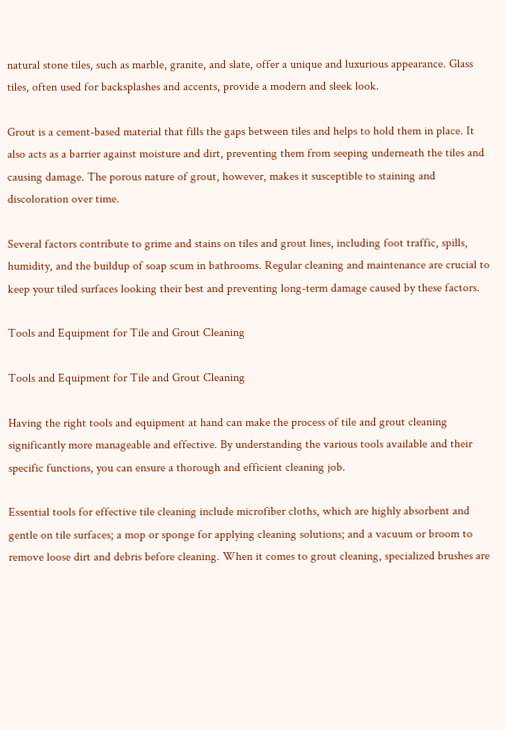natural stone tiles, such as marble, granite, and slate, offer a unique and luxurious appearance. Glass tiles, often used for backsplashes and accents, provide a modern and sleek look.

Grout is a cement-based material that fills the gaps between tiles and helps to hold them in place. It also acts as a barrier against moisture and dirt, preventing them from seeping underneath the tiles and causing damage. The porous nature of grout, however, makes it susceptible to staining and discoloration over time.

Several factors contribute to grime and stains on tiles and grout lines, including foot traffic, spills, humidity, and the buildup of soap scum in bathrooms. Regular cleaning and maintenance are crucial to keep your tiled surfaces looking their best and preventing long-term damage caused by these factors.

Tools and Equipment for Tile and Grout Cleaning

Tools and Equipment for Tile and Grout Cleaning

Having the right tools and equipment at hand can make the process of tile and grout cleaning significantly more manageable and effective. By understanding the various tools available and their specific functions, you can ensure a thorough and efficient cleaning job.

Essential tools for effective tile cleaning include microfiber cloths, which are highly absorbent and gentle on tile surfaces; a mop or sponge for applying cleaning solutions; and a vacuum or broom to remove loose dirt and debris before cleaning. When it comes to grout cleaning, specialized brushes are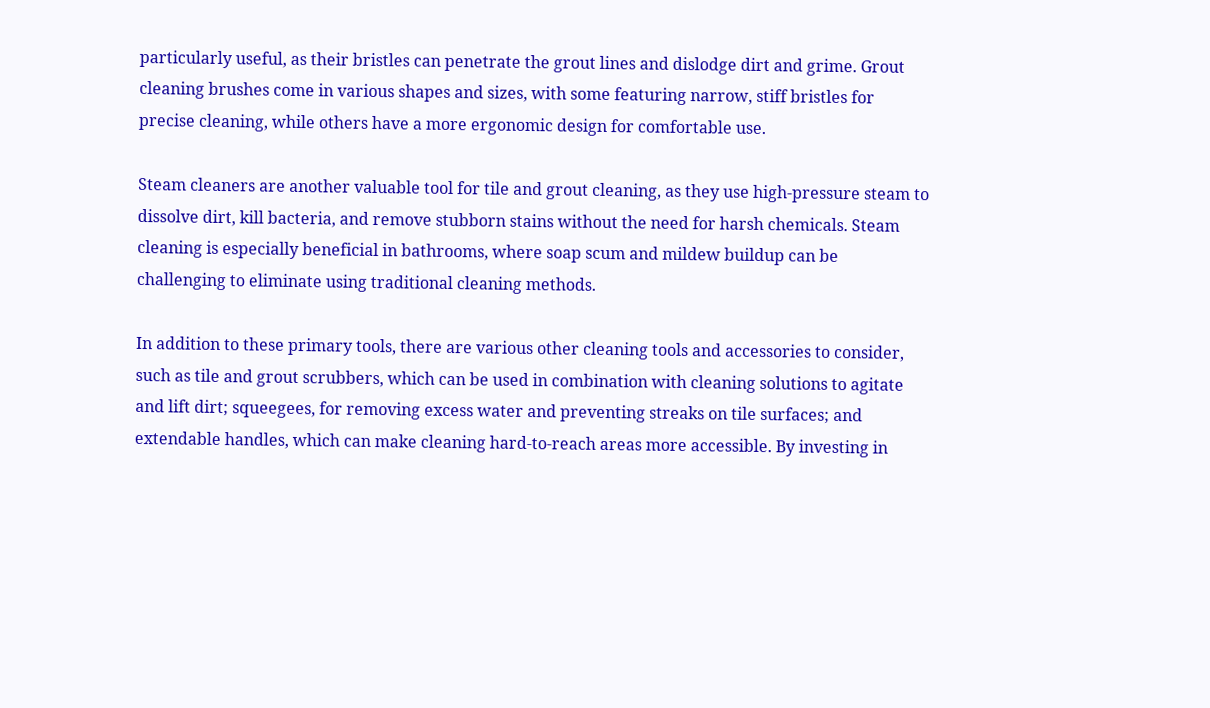particularly useful, as their bristles can penetrate the grout lines and dislodge dirt and grime. Grout cleaning brushes come in various shapes and sizes, with some featuring narrow, stiff bristles for precise cleaning, while others have a more ergonomic design for comfortable use.

Steam cleaners are another valuable tool for tile and grout cleaning, as they use high-pressure steam to dissolve dirt, kill bacteria, and remove stubborn stains without the need for harsh chemicals. Steam cleaning is especially beneficial in bathrooms, where soap scum and mildew buildup can be challenging to eliminate using traditional cleaning methods.

In addition to these primary tools, there are various other cleaning tools and accessories to consider, such as tile and grout scrubbers, which can be used in combination with cleaning solutions to agitate and lift dirt; squeegees, for removing excess water and preventing streaks on tile surfaces; and extendable handles, which can make cleaning hard-to-reach areas more accessible. By investing in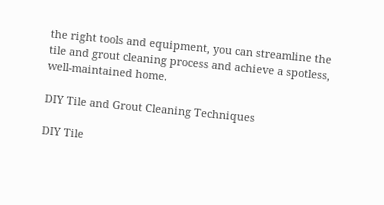the right tools and equipment, you can streamline the tile and grout cleaning process and achieve a spotless, well-maintained home.

DIY Tile and Grout Cleaning Techniques

DIY Tile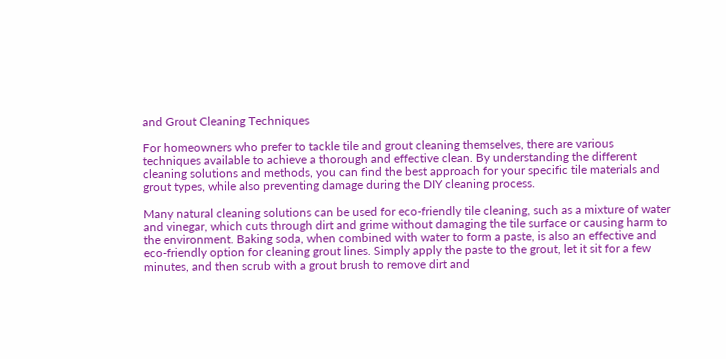and Grout Cleaning Techniques

For homeowners who prefer to tackle tile and grout cleaning themselves, there are various techniques available to achieve a thorough and effective clean. By understanding the different cleaning solutions and methods, you can find the best approach for your specific tile materials and grout types, while also preventing damage during the DIY cleaning process.

Many natural cleaning solutions can be used for eco-friendly tile cleaning, such as a mixture of water and vinegar, which cuts through dirt and grime without damaging the tile surface or causing harm to the environment. Baking soda, when combined with water to form a paste, is also an effective and eco-friendly option for cleaning grout lines. Simply apply the paste to the grout, let it sit for a few minutes, and then scrub with a grout brush to remove dirt and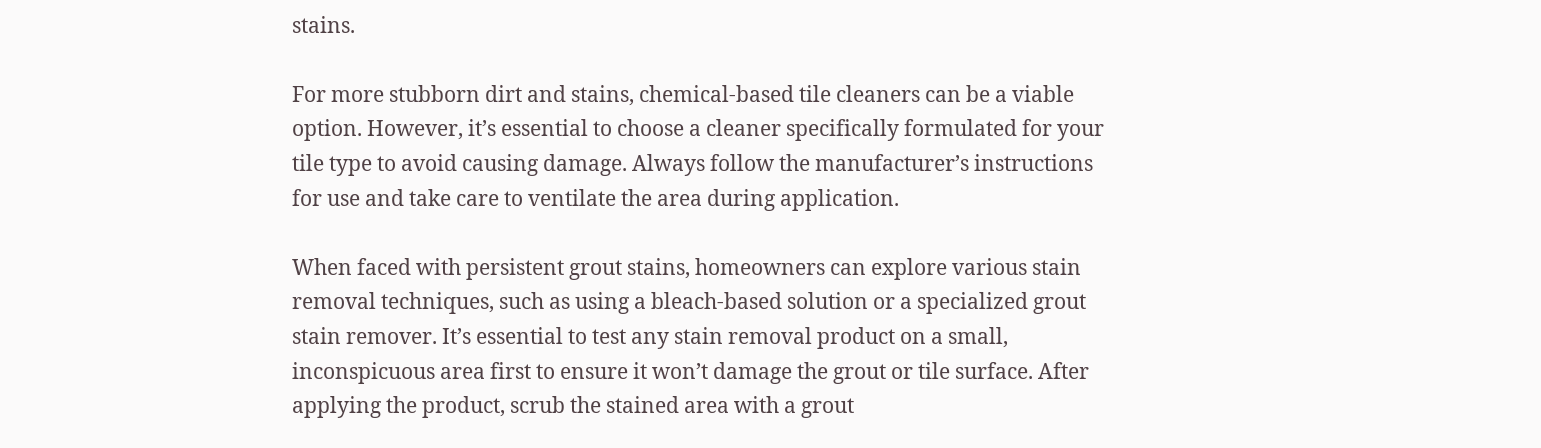stains.

For more stubborn dirt and stains, chemical-based tile cleaners can be a viable option. However, it’s essential to choose a cleaner specifically formulated for your tile type to avoid causing damage. Always follow the manufacturer’s instructions for use and take care to ventilate the area during application.

When faced with persistent grout stains, homeowners can explore various stain removal techniques, such as using a bleach-based solution or a specialized grout stain remover. It’s essential to test any stain removal product on a small, inconspicuous area first to ensure it won’t damage the grout or tile surface. After applying the product, scrub the stained area with a grout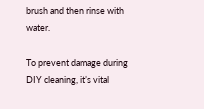brush and then rinse with water.

To prevent damage during DIY cleaning, it’s vital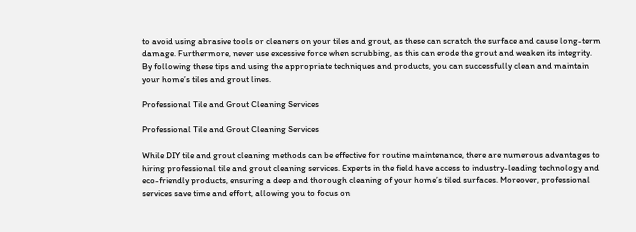to avoid using abrasive tools or cleaners on your tiles and grout, as these can scratch the surface and cause long-term damage. Furthermore, never use excessive force when scrubbing, as this can erode the grout and weaken its integrity. By following these tips and using the appropriate techniques and products, you can successfully clean and maintain your home’s tiles and grout lines.

Professional Tile and Grout Cleaning Services

Professional Tile and Grout Cleaning Services

While DIY tile and grout cleaning methods can be effective for routine maintenance, there are numerous advantages to hiring professional tile and grout cleaning services. Experts in the field have access to industry-leading technology and eco-friendly products, ensuring a deep and thorough cleaning of your home’s tiled surfaces. Moreover, professional services save time and effort, allowing you to focus on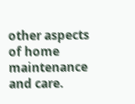other aspects of home maintenance and care.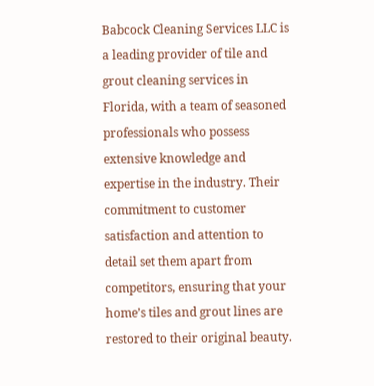Babcock Cleaning Services LLC is a leading provider of tile and grout cleaning services in Florida, with a team of seasoned professionals who possess extensive knowledge and expertise in the industry. Their commitment to customer satisfaction and attention to detail set them apart from competitors, ensuring that your home’s tiles and grout lines are restored to their original beauty.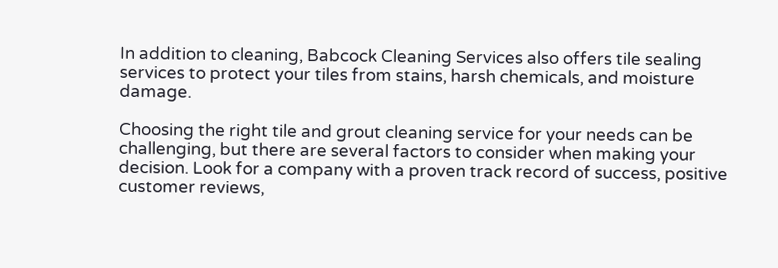In addition to cleaning, Babcock Cleaning Services also offers tile sealing services to protect your tiles from stains, harsh chemicals, and moisture damage.

Choosing the right tile and grout cleaning service for your needs can be challenging, but there are several factors to consider when making your decision. Look for a company with a proven track record of success, positive customer reviews,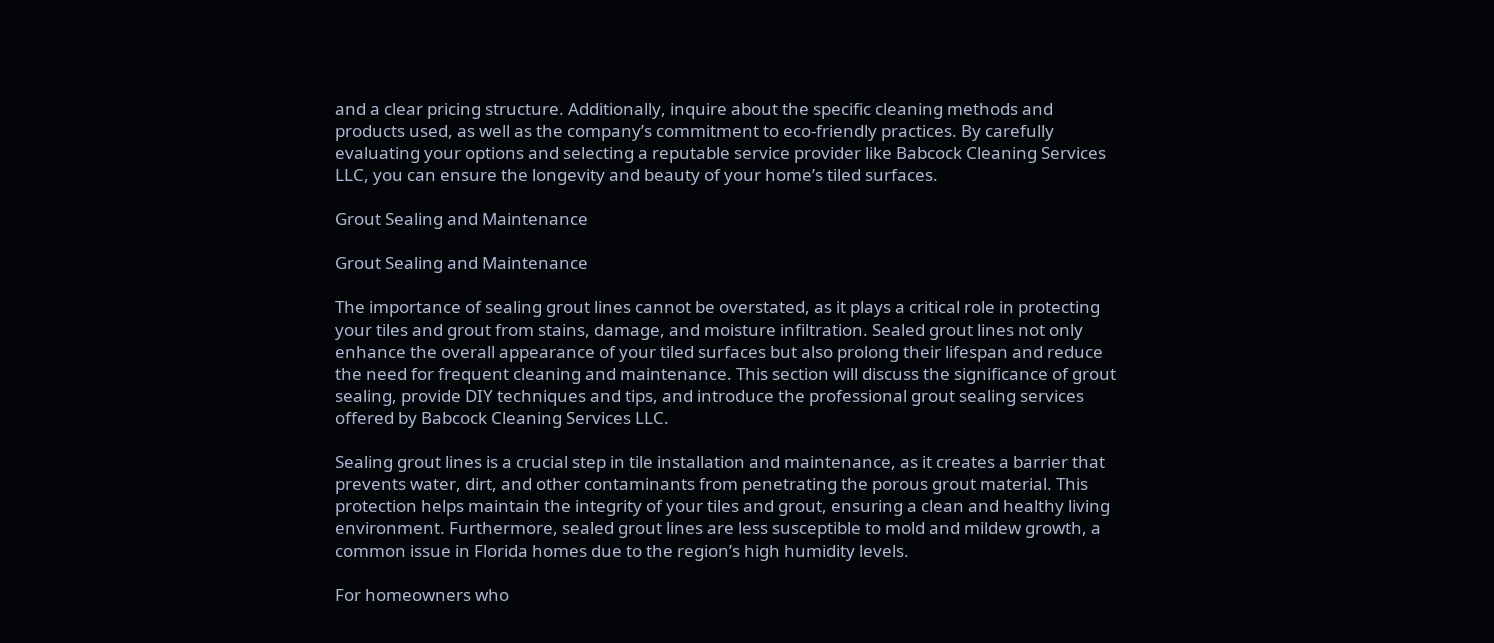and a clear pricing structure. Additionally, inquire about the specific cleaning methods and products used, as well as the company’s commitment to eco-friendly practices. By carefully evaluating your options and selecting a reputable service provider like Babcock Cleaning Services LLC, you can ensure the longevity and beauty of your home’s tiled surfaces.

Grout Sealing and Maintenance

Grout Sealing and Maintenance

The importance of sealing grout lines cannot be overstated, as it plays a critical role in protecting your tiles and grout from stains, damage, and moisture infiltration. Sealed grout lines not only enhance the overall appearance of your tiled surfaces but also prolong their lifespan and reduce the need for frequent cleaning and maintenance. This section will discuss the significance of grout sealing, provide DIY techniques and tips, and introduce the professional grout sealing services offered by Babcock Cleaning Services LLC.

Sealing grout lines is a crucial step in tile installation and maintenance, as it creates a barrier that prevents water, dirt, and other contaminants from penetrating the porous grout material. This protection helps maintain the integrity of your tiles and grout, ensuring a clean and healthy living environment. Furthermore, sealed grout lines are less susceptible to mold and mildew growth, a common issue in Florida homes due to the region’s high humidity levels.

For homeowners who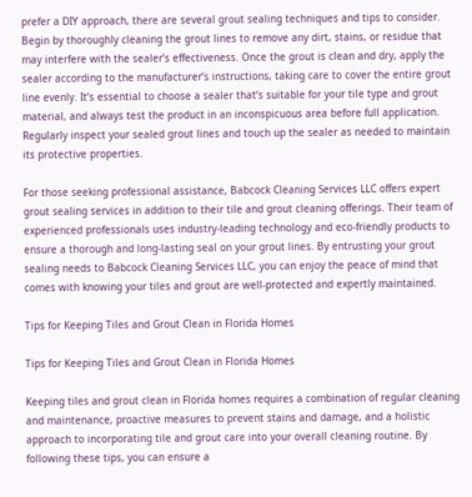prefer a DIY approach, there are several grout sealing techniques and tips to consider. Begin by thoroughly cleaning the grout lines to remove any dirt, stains, or residue that may interfere with the sealer’s effectiveness. Once the grout is clean and dry, apply the sealer according to the manufacturer’s instructions, taking care to cover the entire grout line evenly. It’s essential to choose a sealer that’s suitable for your tile type and grout material, and always test the product in an inconspicuous area before full application. Regularly inspect your sealed grout lines and touch up the sealer as needed to maintain its protective properties.

For those seeking professional assistance, Babcock Cleaning Services LLC offers expert grout sealing services in addition to their tile and grout cleaning offerings. Their team of experienced professionals uses industry-leading technology and eco-friendly products to ensure a thorough and long-lasting seal on your grout lines. By entrusting your grout sealing needs to Babcock Cleaning Services LLC, you can enjoy the peace of mind that comes with knowing your tiles and grout are well-protected and expertly maintained.

Tips for Keeping Tiles and Grout Clean in Florida Homes

Tips for Keeping Tiles and Grout Clean in Florida Homes

Keeping tiles and grout clean in Florida homes requires a combination of regular cleaning and maintenance, proactive measures to prevent stains and damage, and a holistic approach to incorporating tile and grout care into your overall cleaning routine. By following these tips, you can ensure a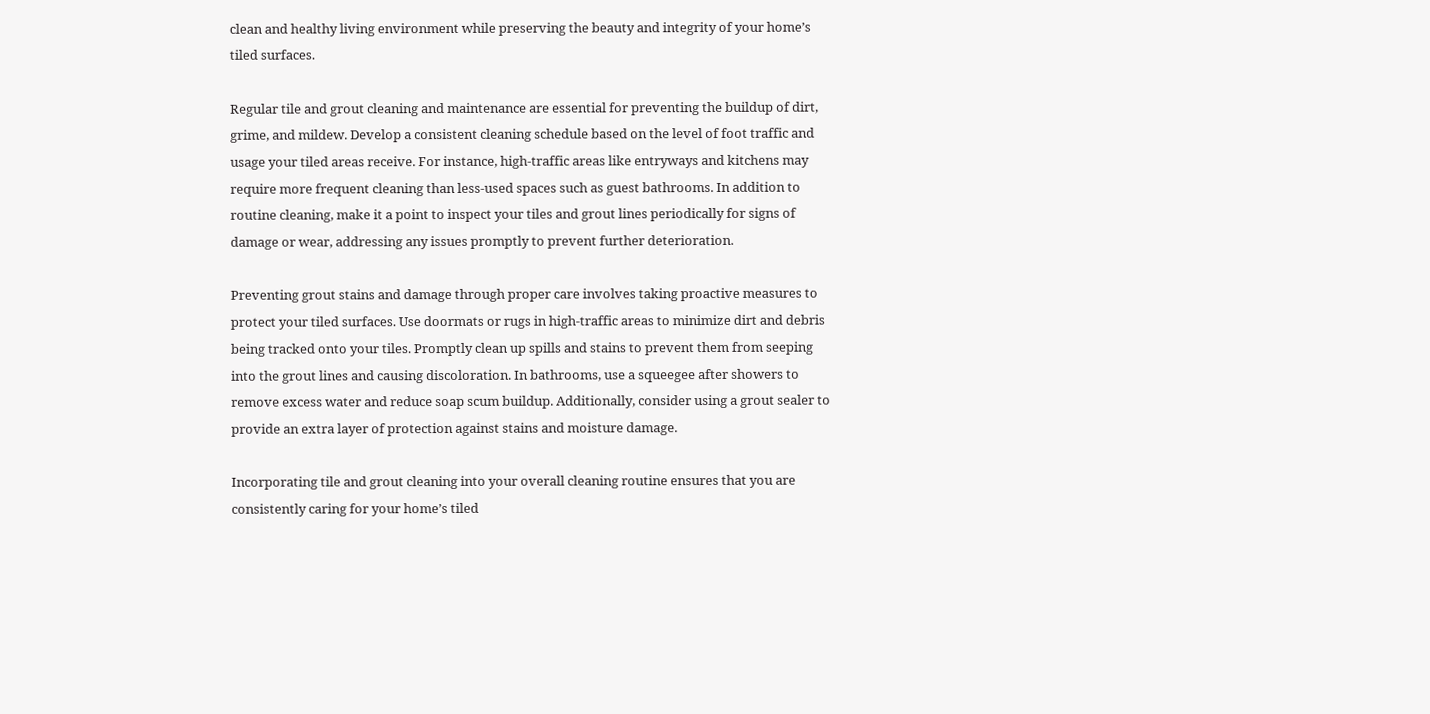clean and healthy living environment while preserving the beauty and integrity of your home’s tiled surfaces.

Regular tile and grout cleaning and maintenance are essential for preventing the buildup of dirt, grime, and mildew. Develop a consistent cleaning schedule based on the level of foot traffic and usage your tiled areas receive. For instance, high-traffic areas like entryways and kitchens may require more frequent cleaning than less-used spaces such as guest bathrooms. In addition to routine cleaning, make it a point to inspect your tiles and grout lines periodically for signs of damage or wear, addressing any issues promptly to prevent further deterioration.

Preventing grout stains and damage through proper care involves taking proactive measures to protect your tiled surfaces. Use doormats or rugs in high-traffic areas to minimize dirt and debris being tracked onto your tiles. Promptly clean up spills and stains to prevent them from seeping into the grout lines and causing discoloration. In bathrooms, use a squeegee after showers to remove excess water and reduce soap scum buildup. Additionally, consider using a grout sealer to provide an extra layer of protection against stains and moisture damage.

Incorporating tile and grout cleaning into your overall cleaning routine ensures that you are consistently caring for your home’s tiled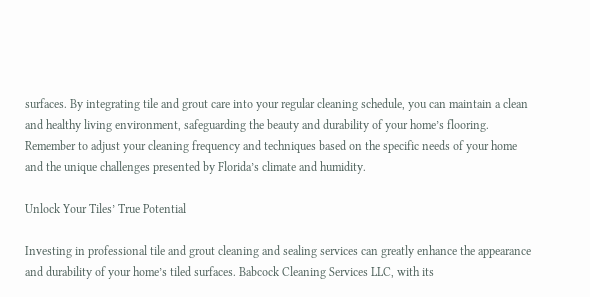surfaces. By integrating tile and grout care into your regular cleaning schedule, you can maintain a clean and healthy living environment, safeguarding the beauty and durability of your home’s flooring. Remember to adjust your cleaning frequency and techniques based on the specific needs of your home and the unique challenges presented by Florida’s climate and humidity.

Unlock Your Tiles’ True Potential

Investing in professional tile and grout cleaning and sealing services can greatly enhance the appearance and durability of your home’s tiled surfaces. Babcock Cleaning Services LLC, with its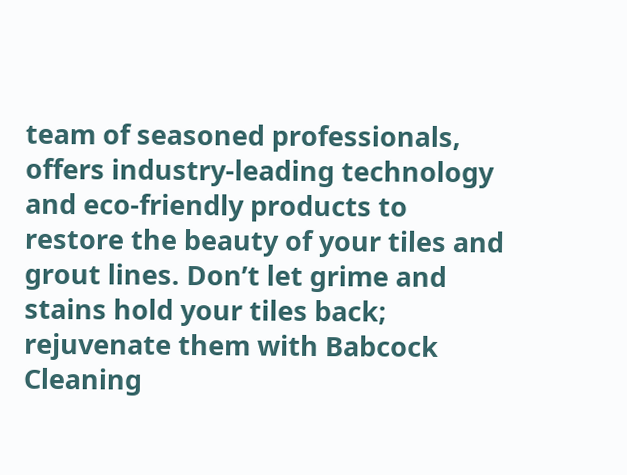team of seasoned professionals, offers industry-leading technology and eco-friendly products to restore the beauty of your tiles and grout lines. Don’t let grime and stains hold your tiles back; rejuvenate them with Babcock Cleaning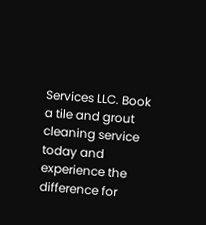Services LLC. Book a tile and grout cleaning service today and experience the difference for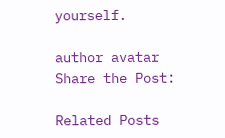yourself.

author avatar
Share the Post:

Related Posts